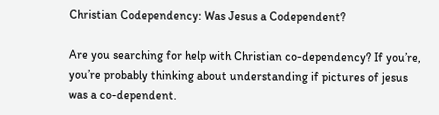Christian Codependency: Was Jesus a Codependent?

Are you searching for help with Christian co-dependency? If you’re, you’re probably thinking about understanding if pictures of jesus was a co-dependent.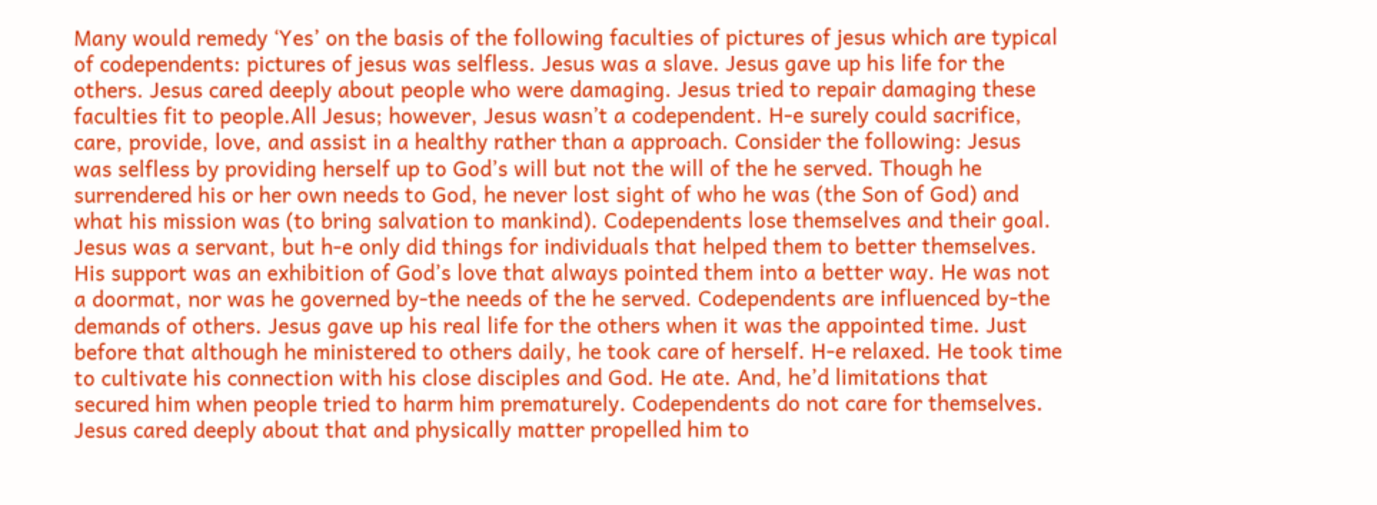Many would remedy ‘Yes’ on the basis of the following faculties of pictures of jesus which are typical of codependents: pictures of jesus was selfless. Jesus was a slave. Jesus gave up his life for the others. Jesus cared deeply about people who were damaging. Jesus tried to repair damaging these faculties fit to people.All Jesus; however, Jesus wasn’t a codependent. H-e surely could sacrifice, care, provide, love, and assist in a healthy rather than a approach. Consider the following: Jesus was selfless by providing herself up to God’s will but not the will of the he served. Though he surrendered his or her own needs to God, he never lost sight of who he was (the Son of God) and what his mission was (to bring salvation to mankind). Codependents lose themselves and their goal. Jesus was a servant, but h-e only did things for individuals that helped them to better themselves. His support was an exhibition of God’s love that always pointed them into a better way. He was not a doormat, nor was he governed by-the needs of the he served. Codependents are influenced by-the demands of others. Jesus gave up his real life for the others when it was the appointed time. Just before that although he ministered to others daily, he took care of herself. H-e relaxed. He took time to cultivate his connection with his close disciples and God. He ate. And, he’d limitations that secured him when people tried to harm him prematurely. Codependents do not care for themselves. Jesus cared deeply about that and physically matter propelled him to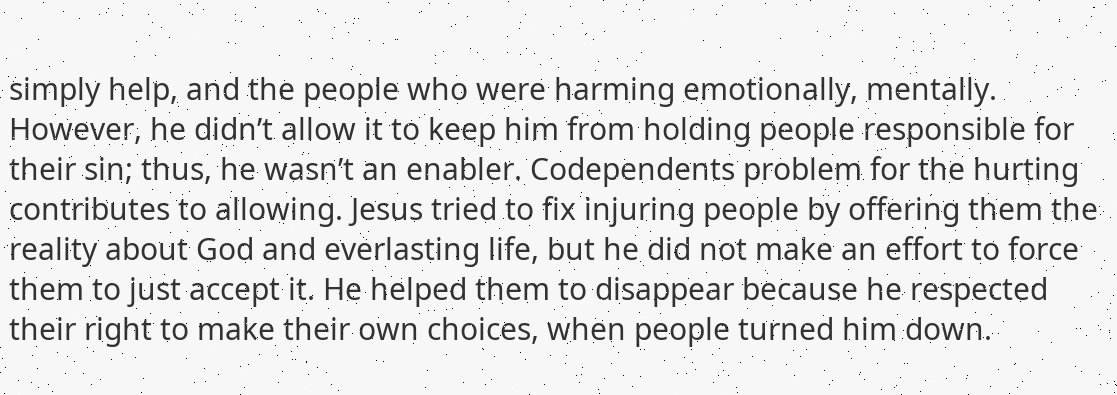simply help, and the people who were harming emotionally, mentally. However, he didn’t allow it to keep him from holding people responsible for their sin; thus, he wasn’t an enabler. Codependents problem for the hurting contributes to allowing. Jesus tried to fix injuring people by offering them the reality about God and everlasting life, but he did not make an effort to force them to just accept it. He helped them to disappear because he respected their right to make their own choices, when people turned him down.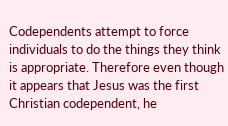Codependents attempt to force individuals to do the things they think is appropriate. Therefore even though it appears that Jesus was the first Christian codependent, he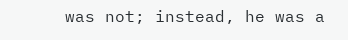was not; instead, he was a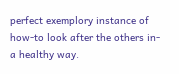perfect exemplory instance of how-to look after the others in-a healthy way.